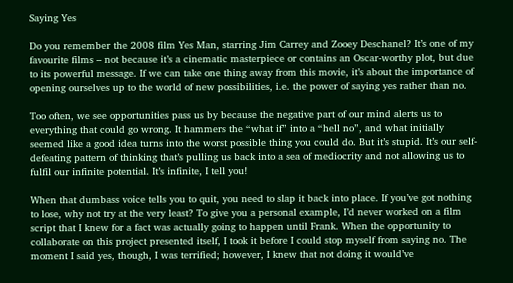Saying Yes

Do you remember the 2008 film Yes Man, starring Jim Carrey and Zooey Deschanel? It’s one of my favourite films – not because it’s a cinematic masterpiece or contains an Oscar-worthy plot, but due to its powerful message. If we can take one thing away from this movie, it’s about the importance of opening ourselves up to the world of new possibilities, i.e. the power of saying yes rather than no.

Too often, we see opportunities pass us by because the negative part of our mind alerts us to everything that could go wrong. It hammers the “what if” into a “hell no”, and what initially seemed like a good idea turns into the worst possible thing you could do. But it’s stupid. It’s our self-defeating pattern of thinking that’s pulling us back into a sea of mediocrity and not allowing us to fulfil our infinite potential. It’s infinite, I tell you!

When that dumbass voice tells you to quit, you need to slap it back into place. If you’ve got nothing to lose, why not try at the very least? To give you a personal example, I’d never worked on a film script that I knew for a fact was actually going to happen until Frank. When the opportunity to collaborate on this project presented itself, I took it before I could stop myself from saying no. The moment I said yes, though, I was terrified; however, I knew that not doing it would’ve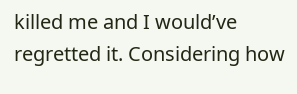killed me and I would’ve regretted it. Considering how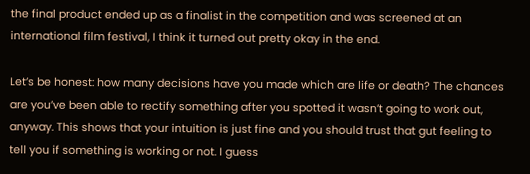the final product ended up as a finalist in the competition and was screened at an international film festival, I think it turned out pretty okay in the end.

Let’s be honest: how many decisions have you made which are life or death? The chances are you’ve been able to rectify something after you spotted it wasn’t going to work out, anyway. This shows that your intuition is just fine and you should trust that gut feeling to tell you if something is working or not. I guess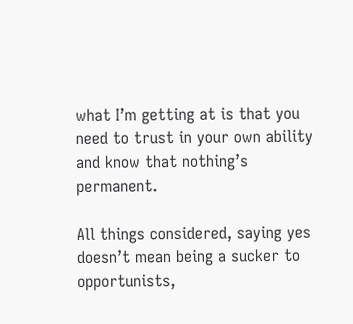what I’m getting at is that you need to trust in your own ability and know that nothing’s permanent.

All things considered, saying yes doesn’t mean being a sucker to opportunists,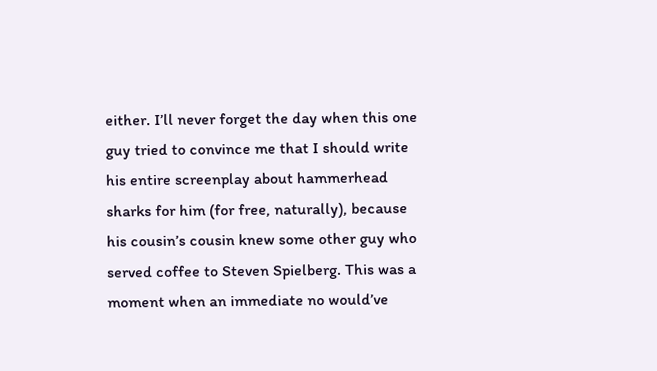either. I’ll never forget the day when this one guy tried to convince me that I should write his entire screenplay about hammerhead sharks for him (for free, naturally), because his cousin’s cousin knew some other guy who served coffee to Steven Spielberg. This was a moment when an immediate no would’ve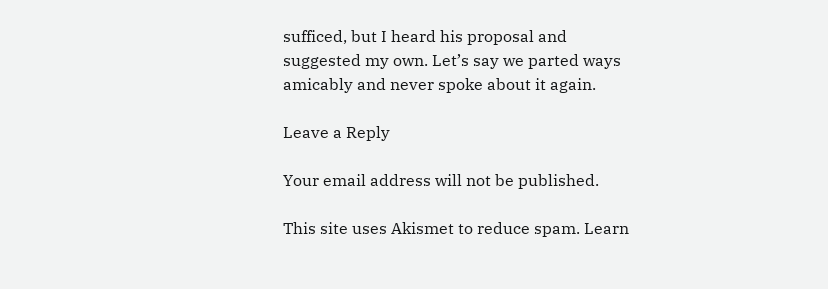sufficed, but I heard his proposal and suggested my own. Let’s say we parted ways amicably and never spoke about it again.

Leave a Reply

Your email address will not be published.

This site uses Akismet to reduce spam. Learn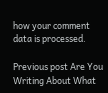how your comment data is processed.

Previous post Are You Writing About What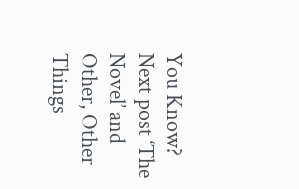You Know?
Next post ‘The Novel’ and Other, Other Things